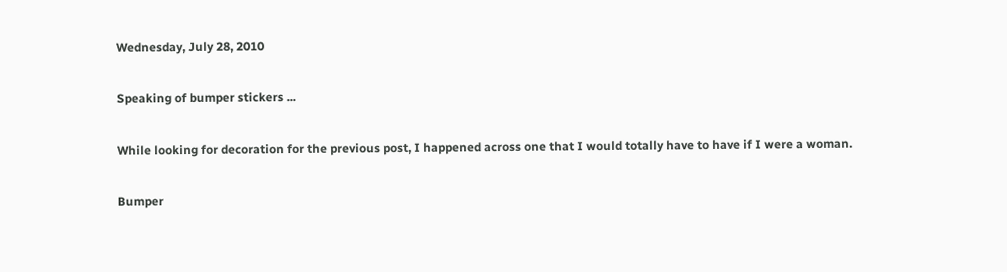Wednesday, July 28, 2010

Speaking of bumper stickers ...

While looking for decoration for the previous post, I happened across one that I would totally have to have if I were a woman.

Bumper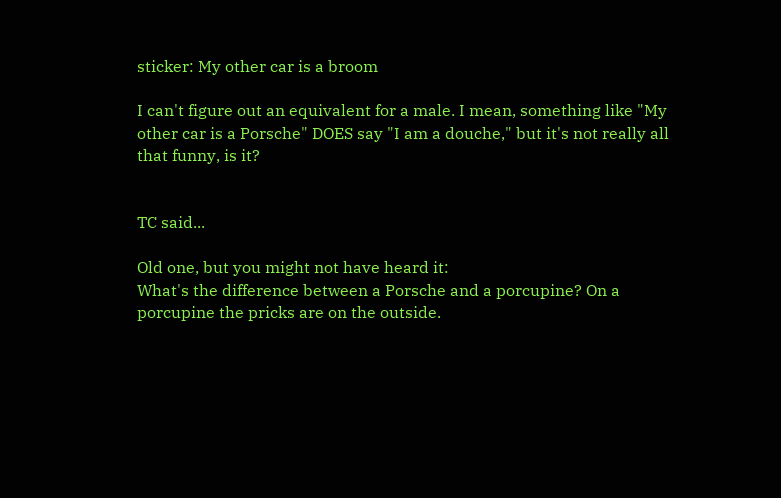sticker: My other car is a broom

I can't figure out an equivalent for a male. I mean, something like "My other car is a Porsche" DOES say "I am a douche," but it's not really all that funny, is it?


TC said...

Old one, but you might not have heard it:
What's the difference between a Porsche and a porcupine? On a porcupine the pricks are on the outside.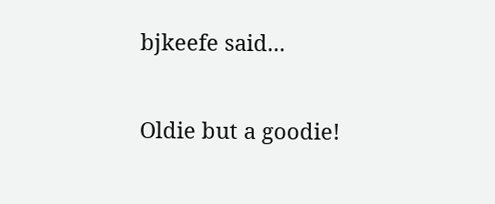bjkeefe said...

Oldie but a goodie!